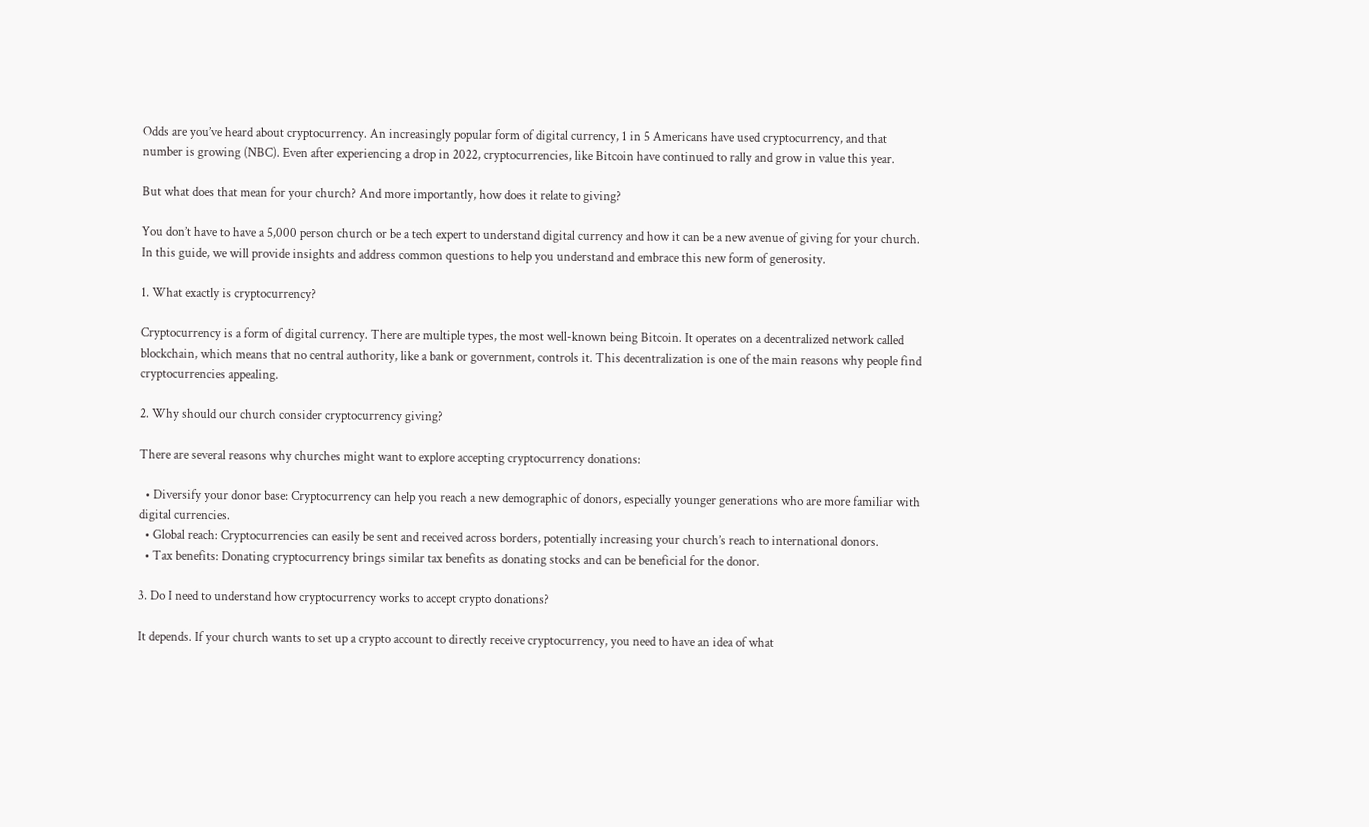Odds are you’ve heard about cryptocurrency. An increasingly popular form of digital currency, 1 in 5 Americans have used cryptocurrency, and that number is growing (NBC). Even after experiencing a drop in 2022, cryptocurrencies, like Bitcoin have continued to rally and grow in value this year.

But what does that mean for your church? And more importantly, how does it relate to giving?

You don’t have to have a 5,000 person church or be a tech expert to understand digital currency and how it can be a new avenue of giving for your church. In this guide, we will provide insights and address common questions to help you understand and embrace this new form of generosity.

1. What exactly is cryptocurrency?

Cryptocurrency is a form of digital currency. There are multiple types, the most well-known being Bitcoin. It operates on a decentralized network called blockchain, which means that no central authority, like a bank or government, controls it. This decentralization is one of the main reasons why people find cryptocurrencies appealing.

2. Why should our church consider cryptocurrency giving?

There are several reasons why churches might want to explore accepting cryptocurrency donations:

  • Diversify your donor base: Cryptocurrency can help you reach a new demographic of donors, especially younger generations who are more familiar with digital currencies.
  • Global reach: Cryptocurrencies can easily be sent and received across borders, potentially increasing your church’s reach to international donors.
  • Tax benefits: Donating cryptocurrency brings similar tax benefits as donating stocks and can be beneficial for the donor.

3. Do I need to understand how cryptocurrency works to accept crypto donations?

It depends. If your church wants to set up a crypto account to directly receive cryptocurrency, you need to have an idea of what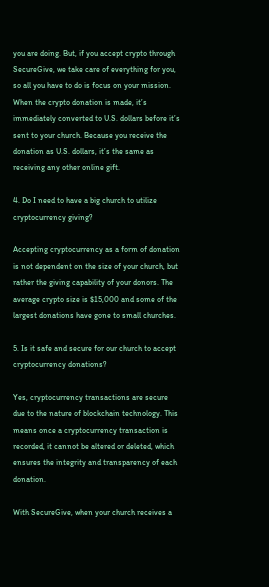you are doing. But, if you accept crypto through SecureGive, we take care of everything for you, so all you have to do is focus on your mission. When the crypto donation is made, it’s immediately converted to U.S. dollars before it’s sent to your church. Because you receive the donation as U.S. dollars, it’s the same as receiving any other online gift.

4. Do I need to have a big church to utilize cryptocurrency giving?

Accepting cryptocurrency as a form of donation is not dependent on the size of your church, but rather the giving capability of your donors. The average crypto size is $15,000 and some of the largest donations have gone to small churches.

5. Is it safe and secure for our church to accept cryptocurrency donations?

Yes, cryptocurrency transactions are secure due to the nature of blockchain technology. This means once a cryptocurrency transaction is recorded, it cannot be altered or deleted, which ensures the integrity and transparency of each donation.

With SecureGive, when your church receives a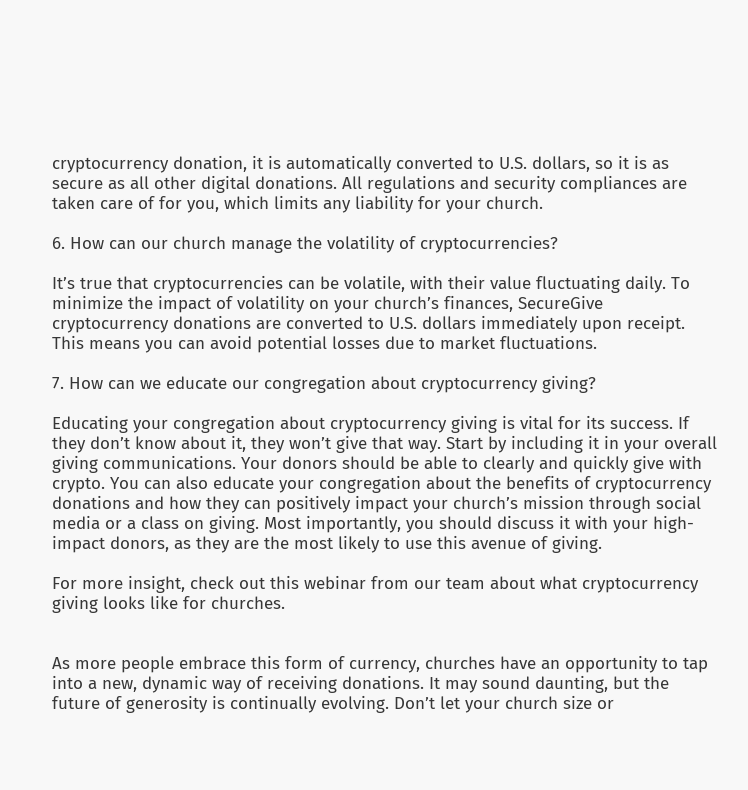cryptocurrency donation, it is automatically converted to U.S. dollars, so it is as secure as all other digital donations. All regulations and security compliances are taken care of for you, which limits any liability for your church.

6. How can our church manage the volatility of cryptocurrencies?

It’s true that cryptocurrencies can be volatile, with their value fluctuating daily. To minimize the impact of volatility on your church’s finances, SecureGive cryptocurrency donations are converted to U.S. dollars immediately upon receipt. This means you can avoid potential losses due to market fluctuations.

7. How can we educate our congregation about cryptocurrency giving?

Educating your congregation about cryptocurrency giving is vital for its success. If they don’t know about it, they won’t give that way. Start by including it in your overall giving communications. Your donors should be able to clearly and quickly give with crypto. You can also educate your congregation about the benefits of cryptocurrency donations and how they can positively impact your church’s mission through social media or a class on giving. Most importantly, you should discuss it with your high-impact donors, as they are the most likely to use this avenue of giving.

For more insight, check out this webinar from our team about what cryptocurrency giving looks like for churches.


As more people embrace this form of currency, churches have an opportunity to tap into a new, dynamic way of receiving donations. It may sound daunting, but the future of generosity is continually evolving. Don’t let your church size or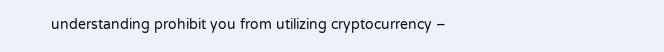understanding prohibit you from utilizing cryptocurrency –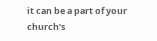it can be a part of your church’s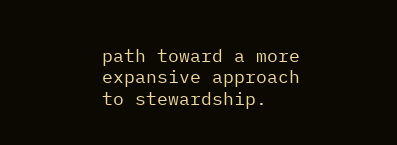path toward a more expansive approach to stewardship.